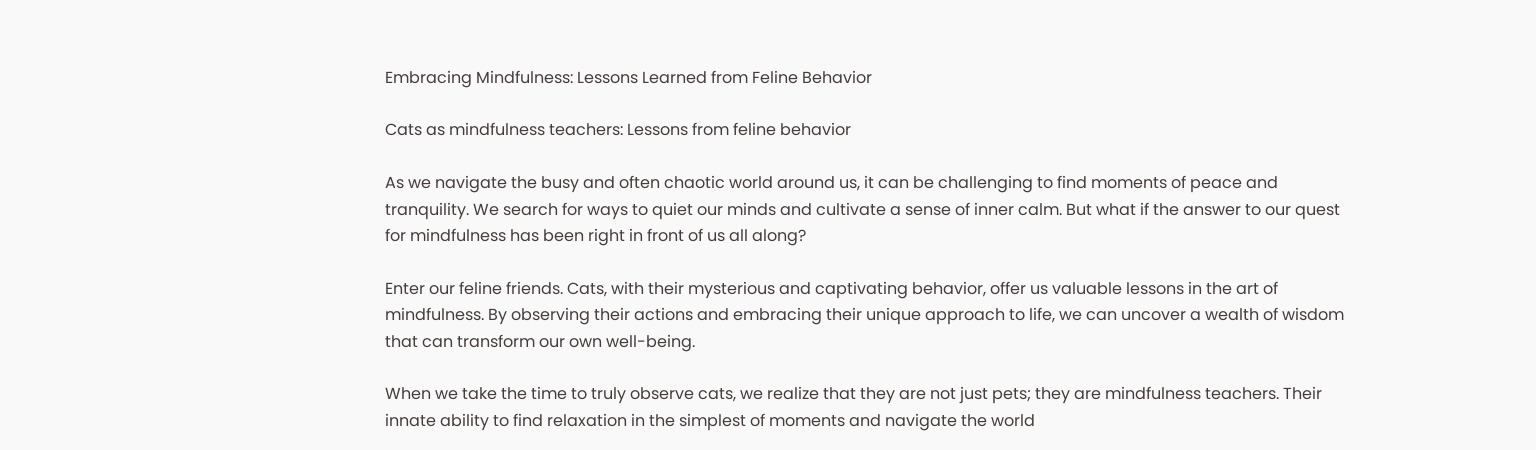Embracing Mindfulness: Lessons Learned from Feline Behavior

Cats as mindfulness teachers: Lessons from feline behavior

As we navigate the busy and often chaotic world around us, it can be challenging to find moments of peace and tranquility. We search for ways to quiet our minds and cultivate a sense of inner calm. But what if the answer to our quest for mindfulness has been right in front of us all along?

Enter our feline friends. Cats, with their mysterious and captivating behavior, offer us valuable lessons in the art of mindfulness. By observing their actions and embracing their unique approach to life, we can uncover a wealth of wisdom that can transform our own well-being.

When we take the time to truly observe cats, we realize that they are not just pets; they are mindfulness teachers. Their innate ability to find relaxation in the simplest of moments and navigate the world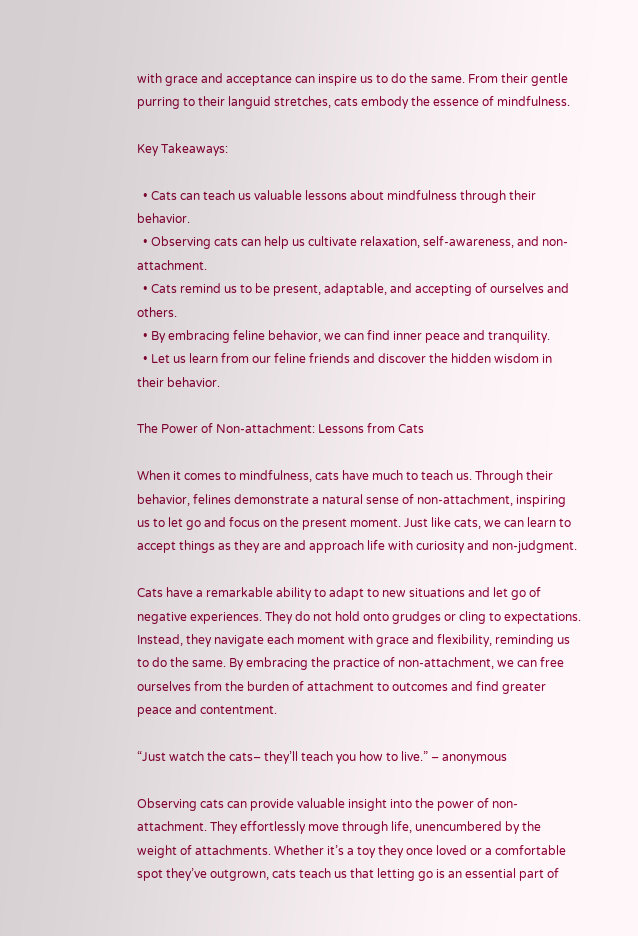with grace and acceptance can inspire us to do the same. From their gentle purring to their languid stretches, cats embody the essence of mindfulness.

Key Takeaways:

  • Cats can teach us valuable lessons about mindfulness through their behavior.
  • Observing cats can help us cultivate relaxation, self-awareness, and non-attachment.
  • Cats remind us to be present, adaptable, and accepting of ourselves and others.
  • By embracing feline behavior, we can find inner peace and tranquility.
  • Let us learn from our feline friends and discover the hidden wisdom in their behavior.

The Power of Non-attachment: Lessons from Cats

When it comes to mindfulness, cats have much to teach us. Through their behavior, felines demonstrate a natural sense of non-attachment, inspiring us to let go and focus on the present moment. Just like cats, we can learn to accept things as they are and approach life with curiosity and non-judgment.

Cats have a remarkable ability to adapt to new situations and let go of negative experiences. They do not hold onto grudges or cling to expectations. Instead, they navigate each moment with grace and flexibility, reminding us to do the same. By embracing the practice of non-attachment, we can free ourselves from the burden of attachment to outcomes and find greater peace and contentment.

“Just watch the cats– they’ll teach you how to live.” – anonymous

Observing cats can provide valuable insight into the power of non-attachment. They effortlessly move through life, unencumbered by the weight of attachments. Whether it’s a toy they once loved or a comfortable spot they’ve outgrown, cats teach us that letting go is an essential part of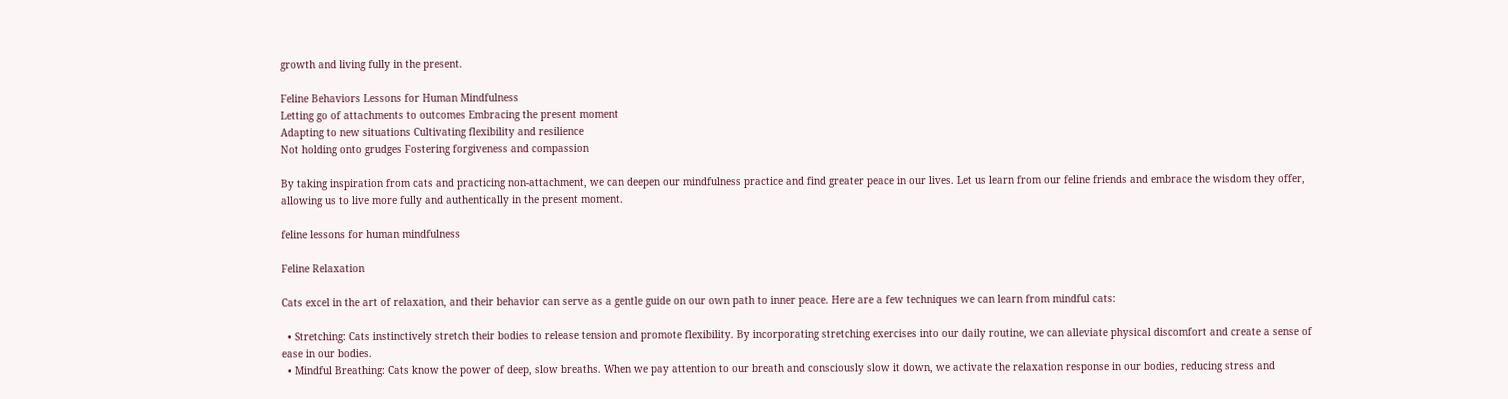growth and living fully in the present.

Feline Behaviors Lessons for Human Mindfulness
Letting go of attachments to outcomes Embracing the present moment
Adapting to new situations Cultivating flexibility and resilience
Not holding onto grudges Fostering forgiveness and compassion

By taking inspiration from cats and practicing non-attachment, we can deepen our mindfulness practice and find greater peace in our lives. Let us learn from our feline friends and embrace the wisdom they offer, allowing us to live more fully and authentically in the present moment.

feline lessons for human mindfulness

Feline Relaxation

Cats excel in the art of relaxation, and their behavior can serve as a gentle guide on our own path to inner peace. Here are a few techniques we can learn from mindful cats:

  • Stretching: Cats instinctively stretch their bodies to release tension and promote flexibility. By incorporating stretching exercises into our daily routine, we can alleviate physical discomfort and create a sense of ease in our bodies.
  • Mindful Breathing: Cats know the power of deep, slow breaths. When we pay attention to our breath and consciously slow it down, we activate the relaxation response in our bodies, reducing stress and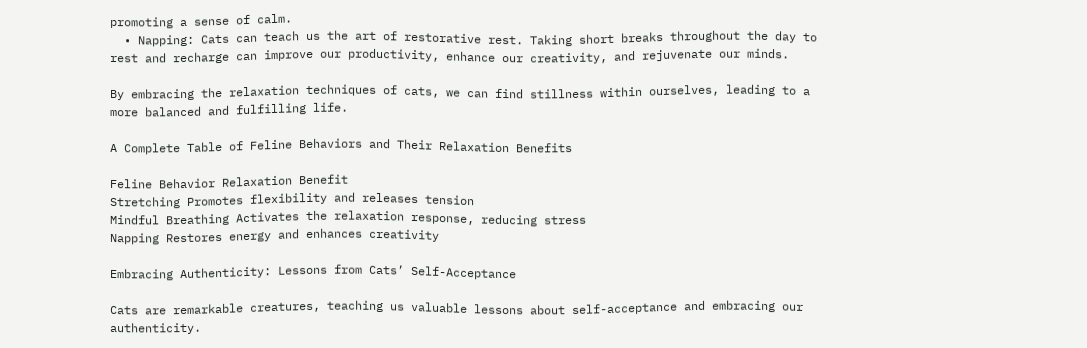promoting a sense of calm.
  • Napping: Cats can teach us the art of restorative rest. Taking short breaks throughout the day to rest and recharge can improve our productivity, enhance our creativity, and rejuvenate our minds.

By embracing the relaxation techniques of cats, we can find stillness within ourselves, leading to a more balanced and fulfilling life.

A Complete Table of Feline Behaviors and Their Relaxation Benefits

Feline Behavior Relaxation Benefit
Stretching Promotes flexibility and releases tension
Mindful Breathing Activates the relaxation response, reducing stress
Napping Restores energy and enhances creativity

Embracing Authenticity: Lessons from Cats’ Self-Acceptance

Cats are remarkable creatures, teaching us valuable lessons about self-acceptance and embracing our authenticity.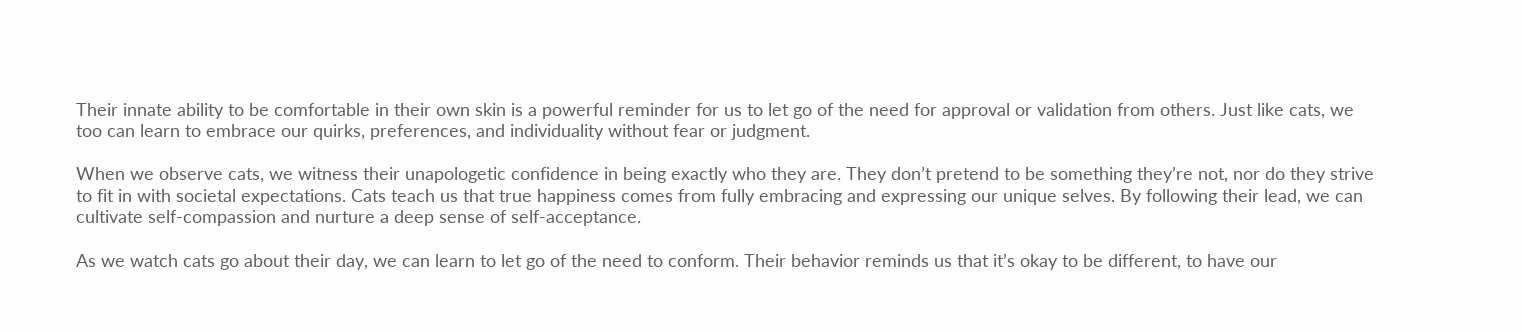Their innate ability to be comfortable in their own skin is a powerful reminder for us to let go of the need for approval or validation from others. Just like cats, we too can learn to embrace our quirks, preferences, and individuality without fear or judgment.

When we observe cats, we witness their unapologetic confidence in being exactly who they are. They don’t pretend to be something they’re not, nor do they strive to fit in with societal expectations. Cats teach us that true happiness comes from fully embracing and expressing our unique selves. By following their lead, we can cultivate self-compassion and nurture a deep sense of self-acceptance.

As we watch cats go about their day, we can learn to let go of the need to conform. Their behavior reminds us that it’s okay to be different, to have our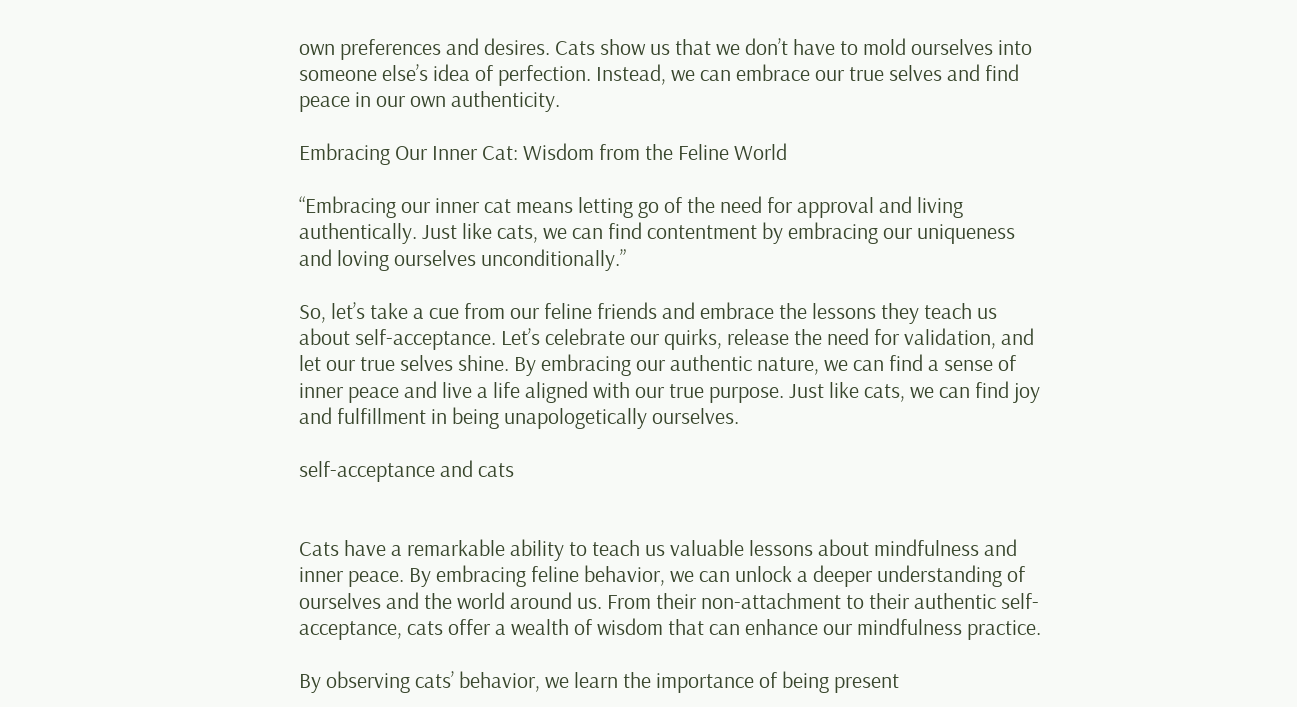own preferences and desires. Cats show us that we don’t have to mold ourselves into someone else’s idea of perfection. Instead, we can embrace our true selves and find peace in our own authenticity.

Embracing Our Inner Cat: Wisdom from the Feline World

“Embracing our inner cat means letting go of the need for approval and living authentically. Just like cats, we can find contentment by embracing our uniqueness and loving ourselves unconditionally.”

So, let’s take a cue from our feline friends and embrace the lessons they teach us about self-acceptance. Let’s celebrate our quirks, release the need for validation, and let our true selves shine. By embracing our authentic nature, we can find a sense of inner peace and live a life aligned with our true purpose. Just like cats, we can find joy and fulfillment in being unapologetically ourselves.

self-acceptance and cats


Cats have a remarkable ability to teach us valuable lessons about mindfulness and inner peace. By embracing feline behavior, we can unlock a deeper understanding of ourselves and the world around us. From their non-attachment to their authentic self-acceptance, cats offer a wealth of wisdom that can enhance our mindfulness practice.

By observing cats’ behavior, we learn the importance of being present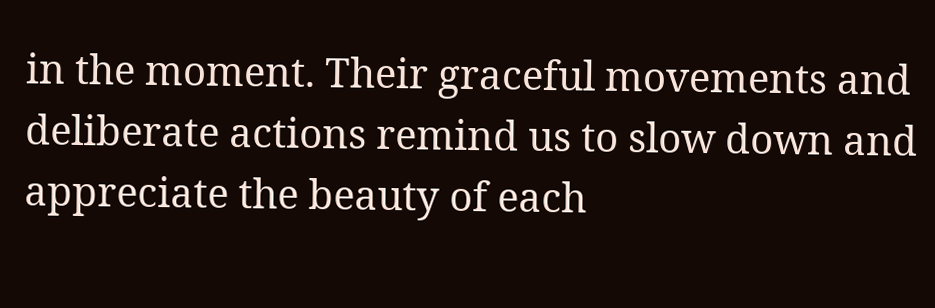in the moment. Their graceful movements and deliberate actions remind us to slow down and appreciate the beauty of each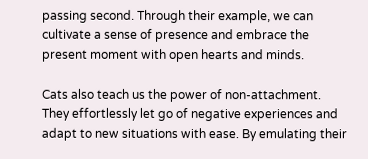passing second. Through their example, we can cultivate a sense of presence and embrace the present moment with open hearts and minds.

Cats also teach us the power of non-attachment. They effortlessly let go of negative experiences and adapt to new situations with ease. By emulating their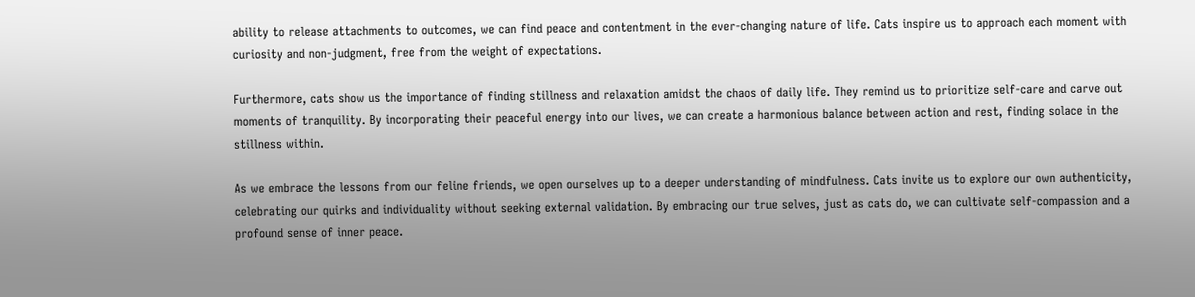ability to release attachments to outcomes, we can find peace and contentment in the ever-changing nature of life. Cats inspire us to approach each moment with curiosity and non-judgment, free from the weight of expectations.

Furthermore, cats show us the importance of finding stillness and relaxation amidst the chaos of daily life. They remind us to prioritize self-care and carve out moments of tranquility. By incorporating their peaceful energy into our lives, we can create a harmonious balance between action and rest, finding solace in the stillness within.

As we embrace the lessons from our feline friends, we open ourselves up to a deeper understanding of mindfulness. Cats invite us to explore our own authenticity, celebrating our quirks and individuality without seeking external validation. By embracing our true selves, just as cats do, we can cultivate self-compassion and a profound sense of inner peace.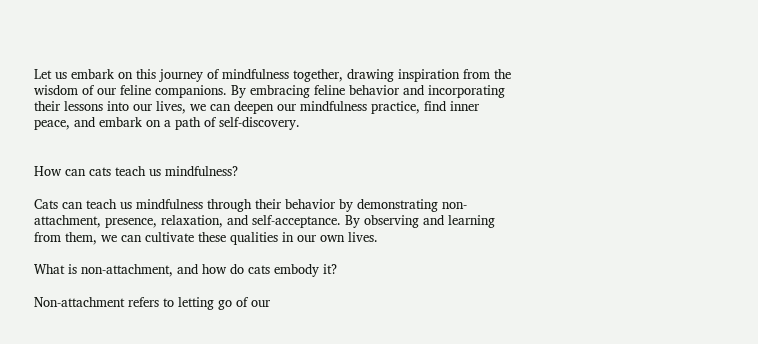Let us embark on this journey of mindfulness together, drawing inspiration from the wisdom of our feline companions. By embracing feline behavior and incorporating their lessons into our lives, we can deepen our mindfulness practice, find inner peace, and embark on a path of self-discovery.


How can cats teach us mindfulness?

Cats can teach us mindfulness through their behavior by demonstrating non-attachment, presence, relaxation, and self-acceptance. By observing and learning from them, we can cultivate these qualities in our own lives.

What is non-attachment, and how do cats embody it?

Non-attachment refers to letting go of our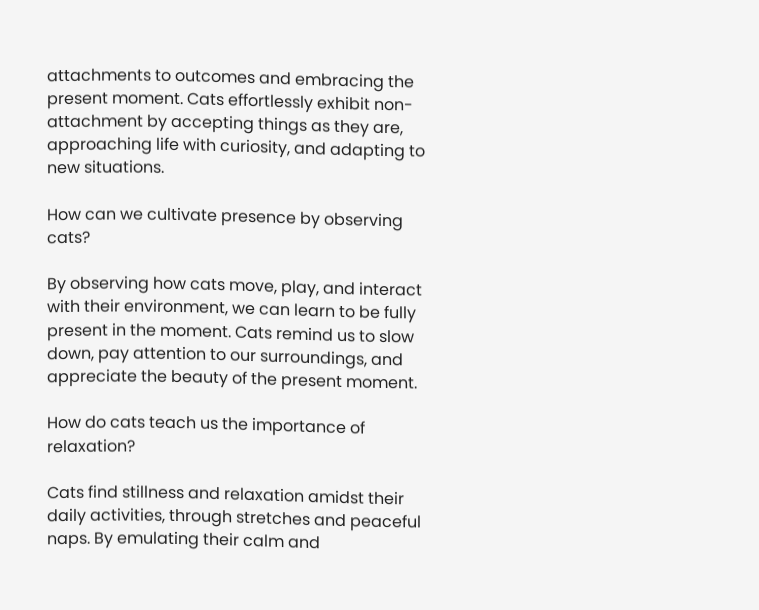attachments to outcomes and embracing the present moment. Cats effortlessly exhibit non-attachment by accepting things as they are, approaching life with curiosity, and adapting to new situations.

How can we cultivate presence by observing cats?

By observing how cats move, play, and interact with their environment, we can learn to be fully present in the moment. Cats remind us to slow down, pay attention to our surroundings, and appreciate the beauty of the present moment.

How do cats teach us the importance of relaxation?

Cats find stillness and relaxation amidst their daily activities, through stretches and peaceful naps. By emulating their calm and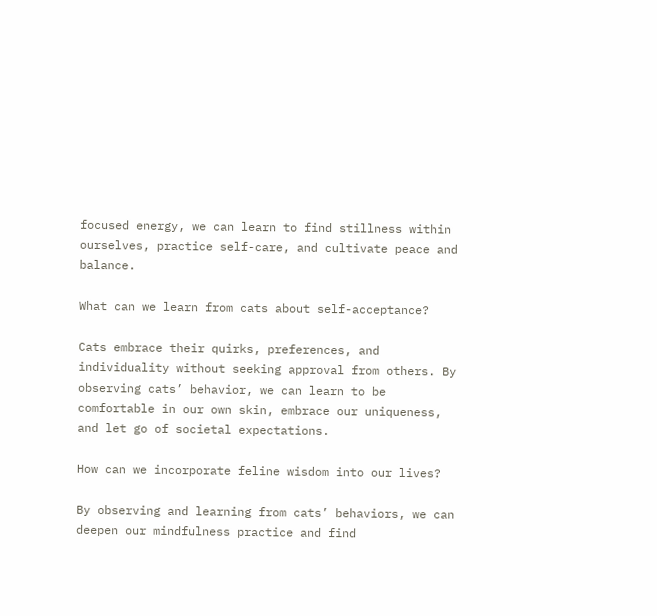focused energy, we can learn to find stillness within ourselves, practice self-care, and cultivate peace and balance.

What can we learn from cats about self-acceptance?

Cats embrace their quirks, preferences, and individuality without seeking approval from others. By observing cats’ behavior, we can learn to be comfortable in our own skin, embrace our uniqueness, and let go of societal expectations.

How can we incorporate feline wisdom into our lives?

By observing and learning from cats’ behaviors, we can deepen our mindfulness practice and find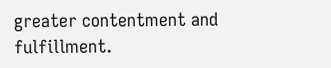greater contentment and fulfillment.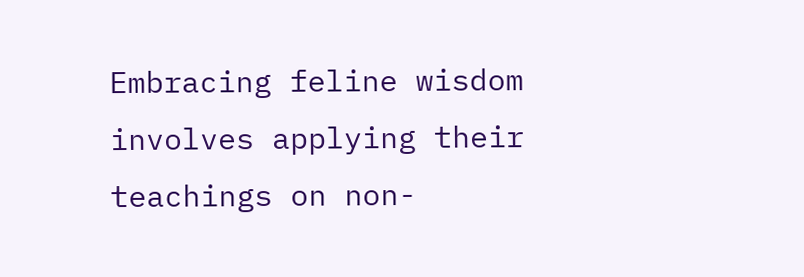Embracing feline wisdom involves applying their teachings on non-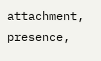attachment, presence,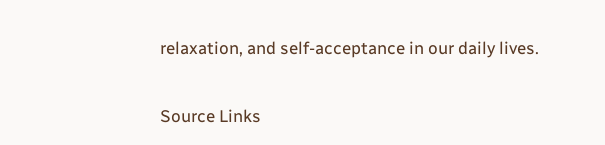relaxation, and self-acceptance in our daily lives.

Source Links